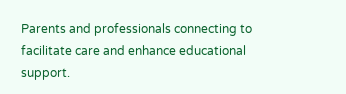Parents and professionals connecting to facilitate care and enhance educational support.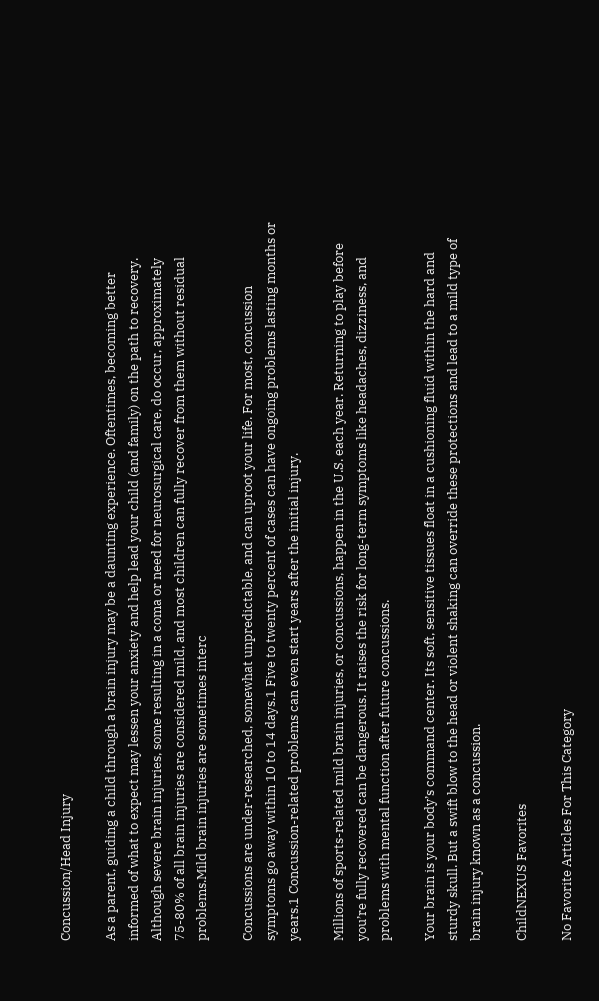Concussion/Head Injury

As a parent, guiding a child through a brain injury may be a daunting experience. Oftentimes, becoming better informed of what to expect may lessen your anxiety and help lead your child (and family) on the path to recovery. Although severe brain injuries, some resulting in a coma or need for neurosurgical care, do occur, approximately 75-80% of all brain injuries are considered mild, and most children can fully recover from them without residual problems.Mild brain injuries are sometimes interc

Concussions are under-researched, somewhat unpredictable, and can uproot your life. For most, concussion symptoms go away within 10 to 14 days.1 Five to twenty percent of cases can have ongoing problems lasting months or years.1 Concussion-related problems can even start years after the initial injury.

Millions of sports-related mild brain injuries, or concussions, happen in the U.S. each year. Returning to play before you’re fully recovered can be dangerous. It raises the risk for long-term symptoms like headaches, dizziness, and problems with mental function after future concussions.

Your brain is your body’s command center. Its soft, sensitive tissues float in a cushioning fluid within the hard and sturdy skull. But a swift blow to the head or violent shaking can override these protections and lead to a mild type of brain injury known as a concussion.

ChildNEXUS Favorites

No Favorite Articles For This Category